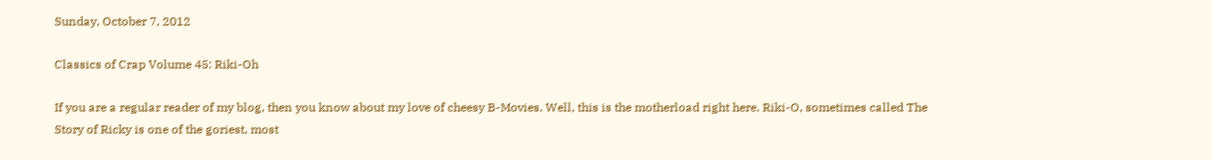Sunday, October 7, 2012

Classics of Crap Volume 45: Riki-Oh

If you are a regular reader of my blog, then you know about my love of cheesy B-Movies. Well, this is the motherload right here. Riki-O, sometimes called The Story of Ricky is one of the goriest, most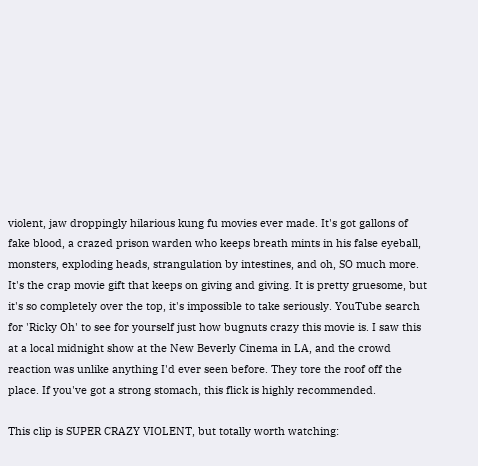violent, jaw droppingly hilarious kung fu movies ever made. It's got gallons of fake blood, a crazed prison warden who keeps breath mints in his false eyeball, monsters, exploding heads, strangulation by intestines, and oh, SO much more. It's the crap movie gift that keeps on giving and giving. It is pretty gruesome, but it's so completely over the top, it's impossible to take seriously. YouTube search for 'Ricky Oh' to see for yourself just how bugnuts crazy this movie is. I saw this at a local midnight show at the New Beverly Cinema in LA, and the crowd reaction was unlike anything I'd ever seen before. They tore the roof off the place. If you've got a strong stomach, this flick is highly recommended.

This clip is SUPER CRAZY VIOLENT, but totally worth watching: